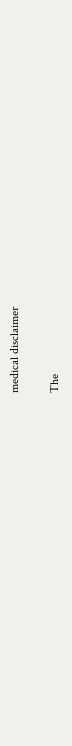medical disclaimer

The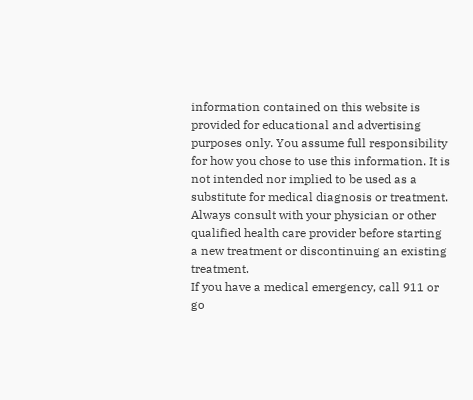information contained on this website is provided for educational and advertising purposes only. You assume full responsibility for how you chose to use this information. It is not intended nor implied to be used as a substitute for medical diagnosis or treatment. Always consult with your physician or other qualified health care provider before starting a new treatment or discontinuing an existing treatment.
If you have a medical emergency, call 911 or go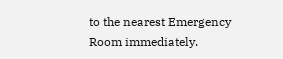to the nearest Emergency Room immediately.